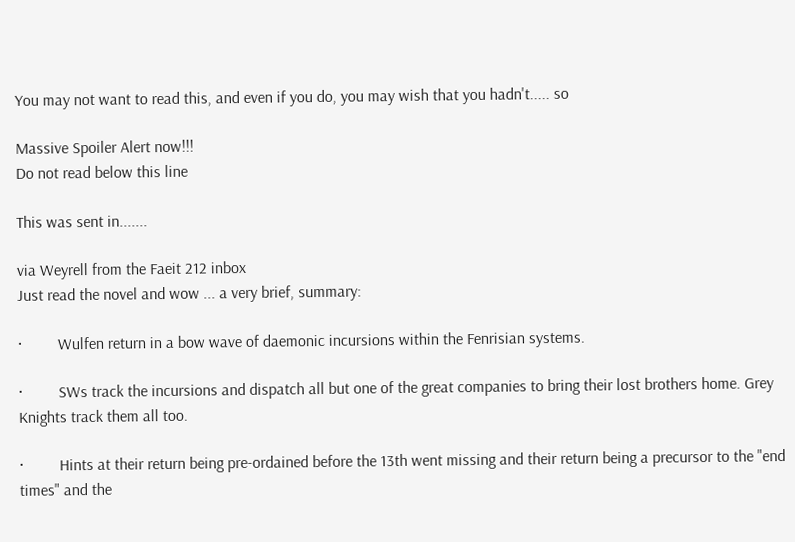You may not want to read this, and even if you do, you may wish that you hadn't..... so

Massive Spoiler Alert now!!!
Do not read below this line

This was sent in.......

via Weyrell from the Faeit 212 inbox
Just read the novel and wow ... a very brief, summary:

·         Wulfen return in a bow wave of daemonic incursions within the Fenrisian systems.

·         SWs track the incursions and dispatch all but one of the great companies to bring their lost brothers home. Grey Knights track them all too.

·         Hints at their return being pre-ordained before the 13th went missing and their return being a precursor to the "end times" and the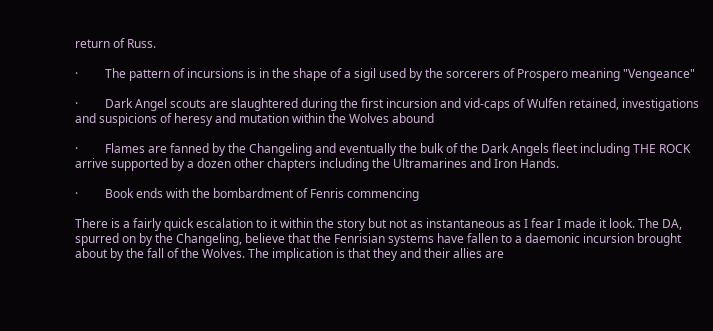return of Russ.

·         The pattern of incursions is in the shape of a sigil used by the sorcerers of Prospero meaning "Vengeance"

·         Dark Angel scouts are slaughtered during the first incursion and vid-caps of Wulfen retained, investigations and suspicions of heresy and mutation within the Wolves abound

·         Flames are fanned by the Changeling and eventually the bulk of the Dark Angels fleet including THE ROCK arrive supported by a dozen other chapters including the Ultramarines and Iron Hands.

·         Book ends with the bombardment of Fenris commencing

There is a fairly quick escalation to it within the story but not as instantaneous as I fear I made it look. The DA, spurred on by the Changeling, believe that the Fenrisian systems have fallen to a daemonic incursion brought about by the fall of the Wolves. The implication is that they and their allies are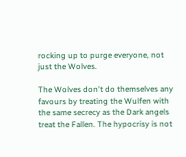rocking up to purge everyone, not just the Wolves.

The Wolves don't do themselves any favours by treating the Wulfen with the same secrecy as the Dark angels treat the Fallen. The hypocrisy is not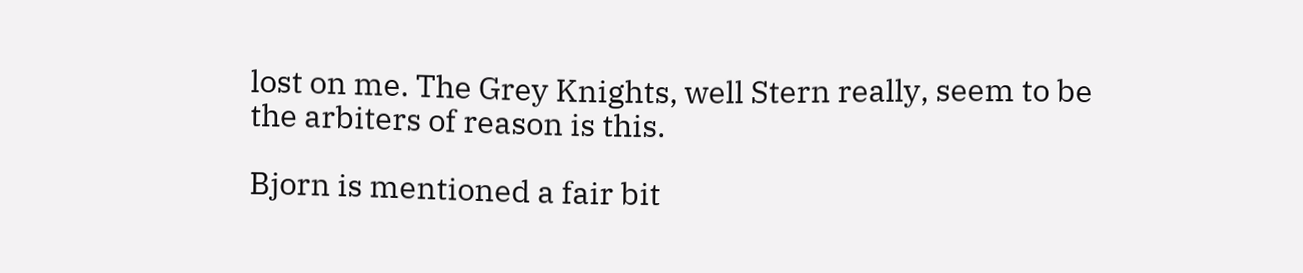lost on me. The Grey Knights, well Stern really, seem to be the arbiters of reason is this.

Bjorn is mentioned a fair bit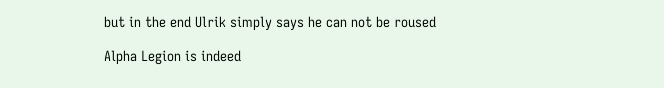but in the end Ulrik simply says he can not be roused

Alpha Legion is indeed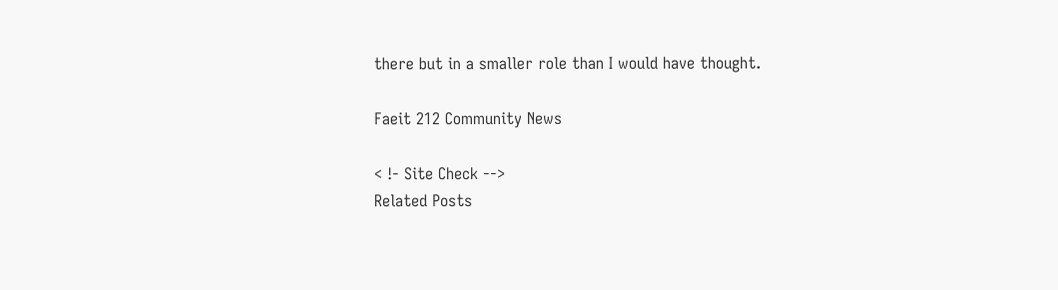there but in a smaller role than I would have thought.

Faeit 212 Community News

< !- Site Check -->
Related Posts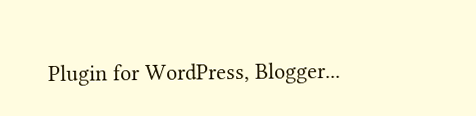Plugin for WordPress, Blogger...